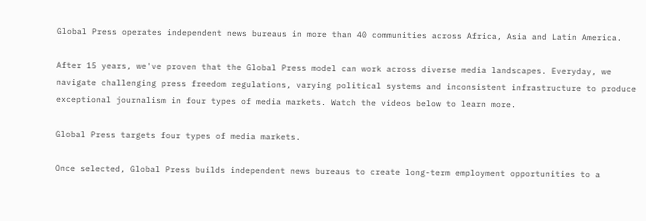Global Press operates independent news bureaus in more than 40 communities across Africa, Asia and Latin America.

After 15 years, we've proven that the Global Press model can work across diverse media landscapes. Everyday, we navigate challenging press freedom regulations, varying political systems and inconsistent infrastructure to produce exceptional journalism in four types of media markets. Watch the videos below to learn more.

Global Press targets four types of media markets.

Once selected, Global Press builds independent news bureaus to create long-term employment opportunities to a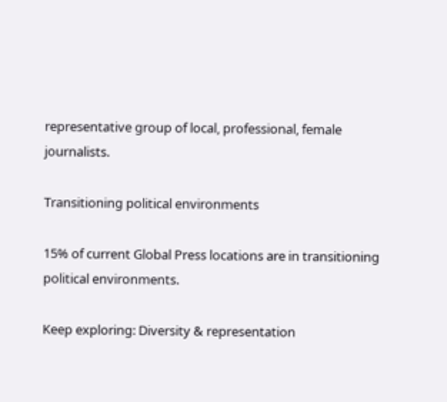representative group of local, professional, female journalists.

Transitioning political environments

15% of current Global Press locations are in transitioning political environments.

Keep exploring: Diversity & representation